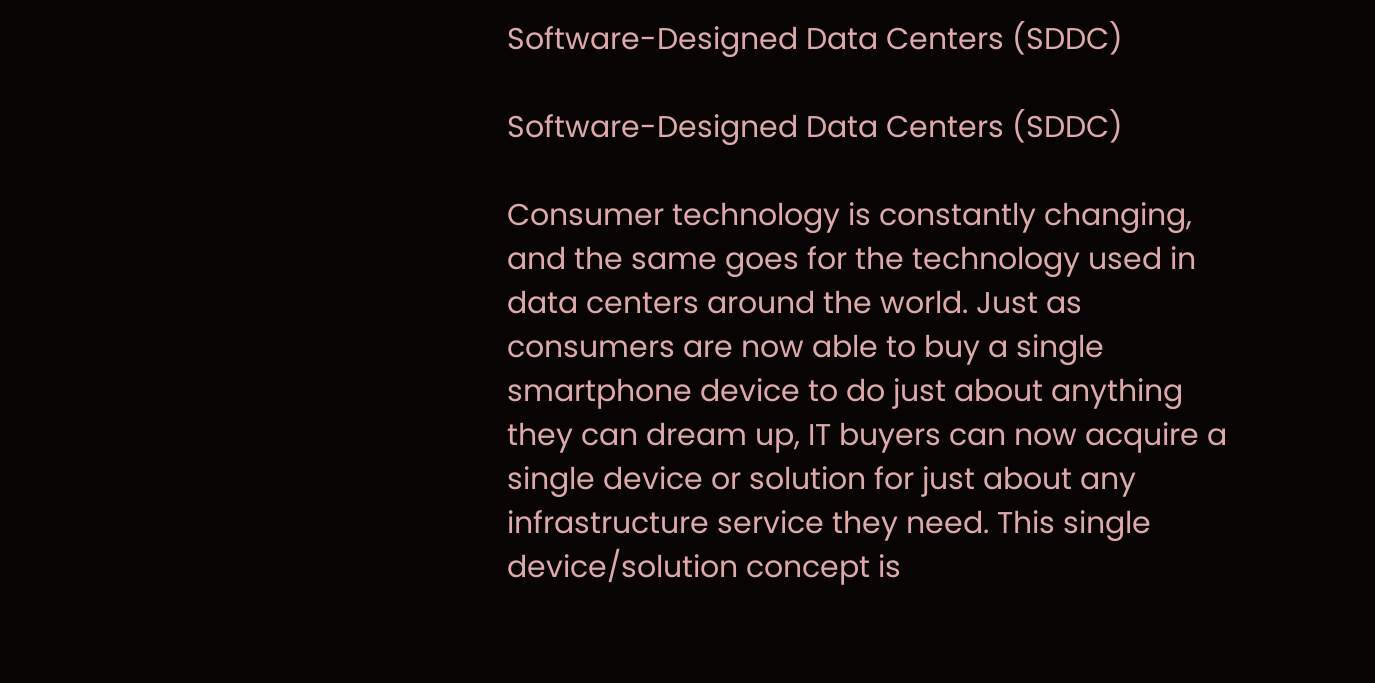Software-Designed Data Centers (SDDC)

Software-Designed Data Centers (SDDC)

Consumer technology is constantly changing, and the same goes for the technology used in data centers around the world. Just as consumers are now able to buy a single smartphone device to do just about anything they can dream up, IT buyers can now acquire a single device or solution for just about any infrastructure service they need. This single device/solution concept is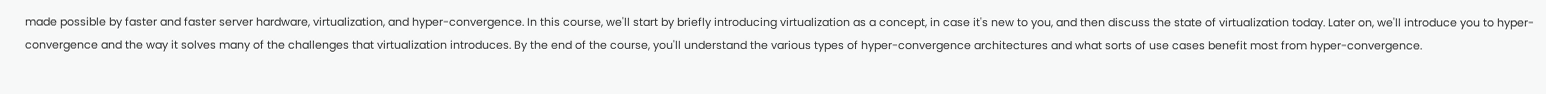made possible by faster and faster server hardware, virtualization, and hyper-convergence. In this course, we'll start by briefly introducing virtualization as a concept, in case it's new to you, and then discuss the state of virtualization today. Later on, we'll introduce you to hyper-convergence and the way it solves many of the challenges that virtualization introduces. By the end of the course, you'll understand the various types of hyper-convergence architectures and what sorts of use cases benefit most from hyper-convergence.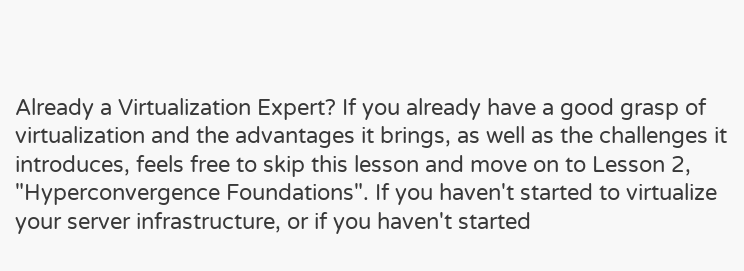Already a Virtualization Expert? If you already have a good grasp of virtualization and the advantages it brings, as well as the challenges it introduces, feels free to skip this lesson and move on to Lesson 2, "Hyperconvergence Foundations". If you haven't started to virtualize your server infrastructure, or if you haven't started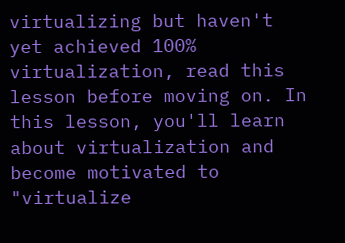virtualizing but haven't yet achieved 100% virtualization, read this lesson before moving on. In this lesson, you'll learn about virtualization and become motivated to "virtualize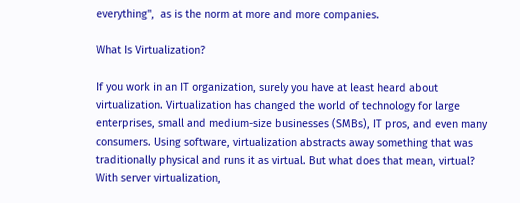everything",  as is the norm at more and more companies.

What Is Virtualization?

If you work in an IT organization, surely you have at least heard about virtualization. Virtualization has changed the world of technology for large enterprises, small and medium-size businesses (SMBs), IT pros, and even many consumers. Using software, virtualization abstracts away something that was traditionally physical and runs it as virtual. But what does that mean, virtual? With server virtualization,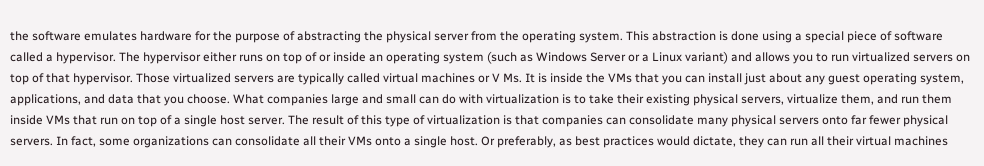the software emulates hardware for the purpose of abstracting the physical server from the operating system. This abstraction is done using a special piece of software called a hypervisor. The hypervisor either runs on top of or inside an operating system (such as Windows Server or a Linux variant) and allows you to run virtualized servers on top of that hypervisor. Those virtualized servers are typically called virtual machines or V Ms. It is inside the VMs that you can install just about any guest operating system, applications, and data that you choose. What companies large and small can do with virtualization is to take their existing physical servers, virtualize them, and run them inside VMs that run on top of a single host server. The result of this type of virtualization is that companies can consolidate many physical servers onto far fewer physical servers. In fact, some organizations can consolidate all their VMs onto a single host. Or preferably, as best practices would dictate, they can run all their virtual machines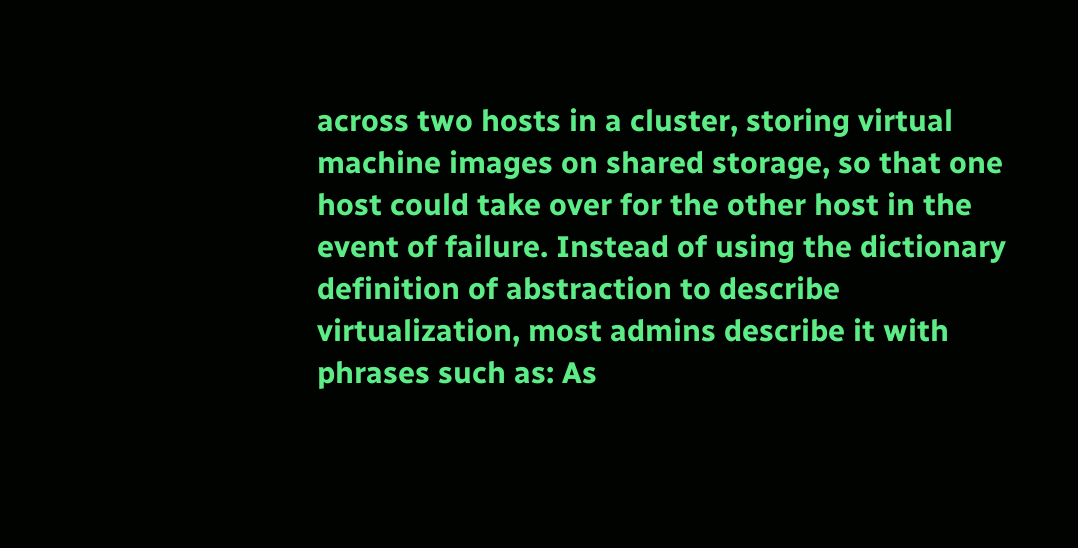across two hosts in a cluster, storing virtual machine images on shared storage, so that one host could take over for the other host in the event of failure. Instead of using the dictionary definition of abstraction to describe virtualization, most admins describe it with phrases such as: As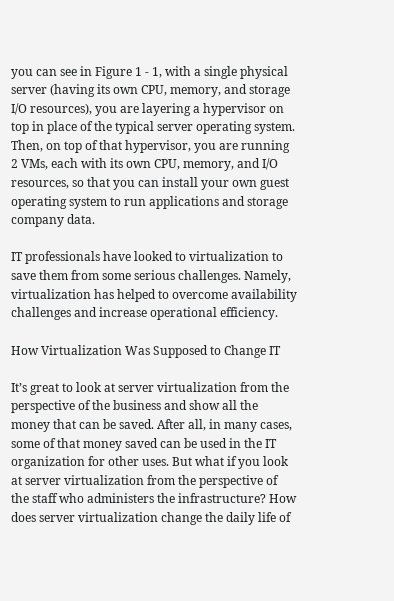you can see in Figure 1 - 1, with a single physical server (having its own CPU, memory, and storage I/O resources), you are layering a hypervisor on top in place of the typical server operating system. Then, on top of that hypervisor, you are running 2 VMs, each with its own CPU, memory, and I/O resources, so that you can install your own guest operating system to run applications and storage company data.

IT professionals have looked to virtualization to save them from some serious challenges. Namely, virtualization has helped to overcome availability challenges and increase operational efficiency.

How Virtualization Was Supposed to Change IT

It’s great to look at server virtualization from the perspective of the business and show all the money that can be saved. After all, in many cases, some of that money saved can be used in the IT organization for other uses. But what if you look at server virtualization from the perspective of the staff who administers the infrastructure? How does server virtualization change the daily life of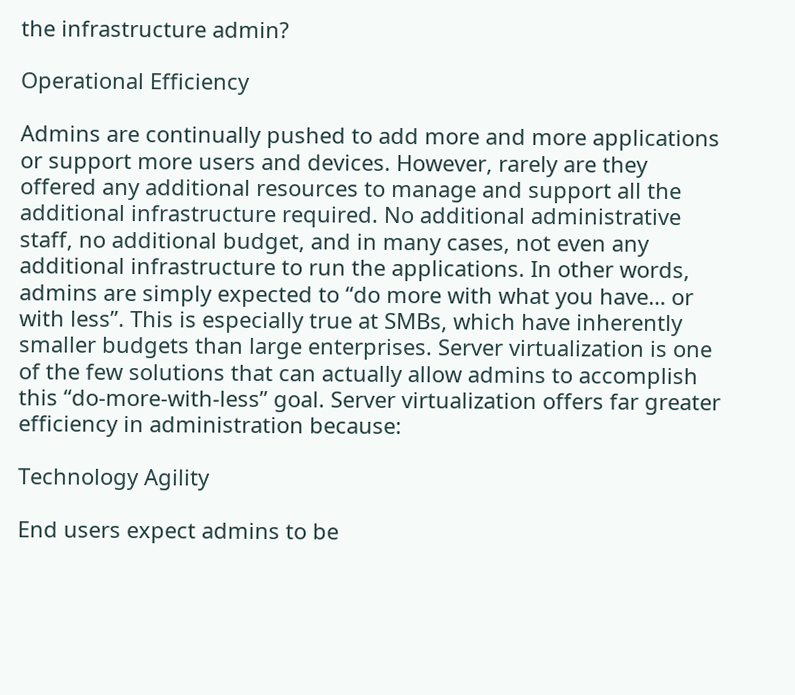the infrastructure admin?

Operational Efficiency

Admins are continually pushed to add more and more applications or support more users and devices. However, rarely are they offered any additional resources to manage and support all the additional infrastructure required. No additional administrative staff, no additional budget, and in many cases, not even any additional infrastructure to run the applications. In other words, admins are simply expected to “do more with what you have… or with less”. This is especially true at SMBs, which have inherently smaller budgets than large enterprises. Server virtualization is one of the few solutions that can actually allow admins to accomplish this “do-more-with-less” goal. Server virtualization offers far greater efficiency in administration because:

Technology Agility

End users expect admins to be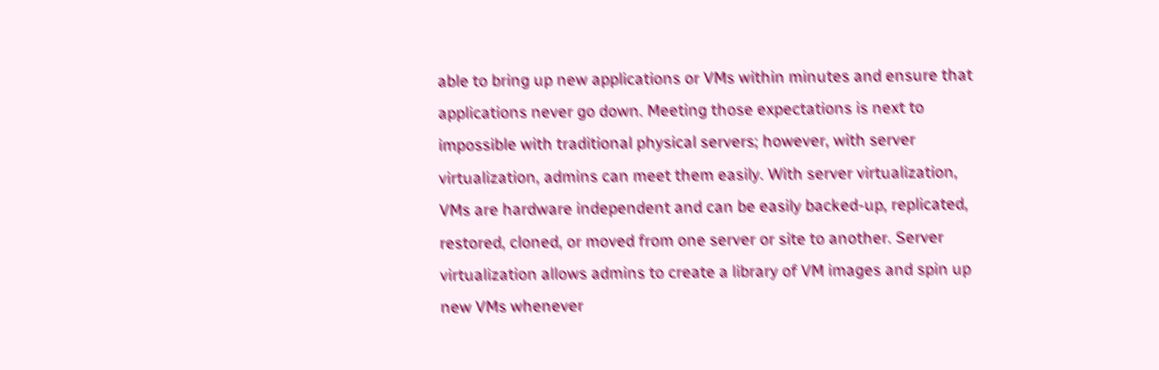able to bring up new applications or VMs within minutes and ensure that applications never go down. Meeting those expectations is next to impossible with traditional physical servers; however, with server virtualization, admins can meet them easily. With server virtualization, VMs are hardware independent and can be easily backed-up, replicated, restored, cloned, or moved from one server or site to another. Server virtualization allows admins to create a library of VM images and spin up new VMs whenever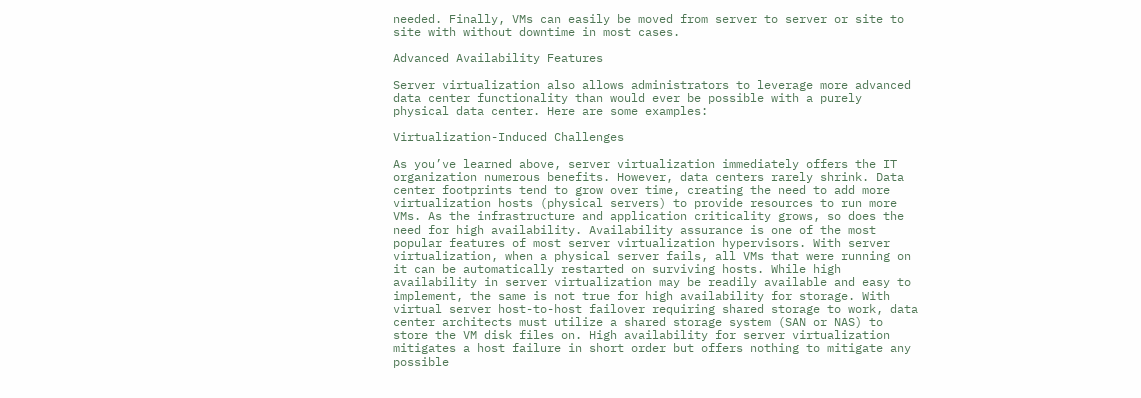needed. Finally, VMs can easily be moved from server to server or site to site with without downtime in most cases.

Advanced Availability Features

Server virtualization also allows administrators to leverage more advanced data center functionality than would ever be possible with a purely physical data center. Here are some examples:

Virtualization-Induced Challenges

As you’ve learned above, server virtualization immediately offers the IT organization numerous benefits. However, data centers rarely shrink. Data center footprints tend to grow over time, creating the need to add more virtualization hosts (physical servers) to provide resources to run more VMs. As the infrastructure and application criticality grows, so does the need for high availability. Availability assurance is one of the most popular features of most server virtualization hypervisors. With server virtualization, when a physical server fails, all VMs that were running on it can be automatically restarted on surviving hosts. While high availability in server virtualization may be readily available and easy to implement, the same is not true for high availability for storage. With virtual server host-to-host failover requiring shared storage to work, data center architects must utilize a shared storage system (SAN or NAS) to store the VM disk files on. High availability for server virtualization mitigates a host failure in short order but offers nothing to mitigate any possible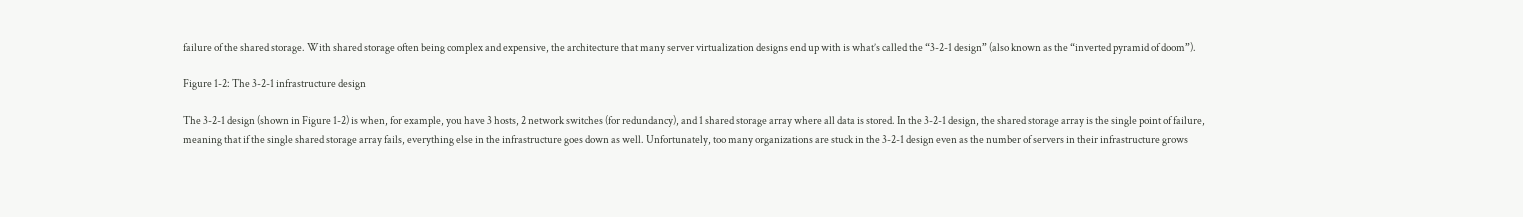failure of the shared storage. With shared storage often being complex and expensive, the architecture that many server virtualization designs end up with is what’s called the “3-2-1 design” (also known as the “inverted pyramid of doom”).

Figure 1-2: The 3-2-1 infrastructure design

The 3-2-1 design (shown in Figure 1-2) is when, for example, you have 3 hosts, 2 network switches (for redundancy), and 1 shared storage array where all data is stored. In the 3-2-1 design, the shared storage array is the single point of failure, meaning that if the single shared storage array fails, everything else in the infrastructure goes down as well. Unfortunately, too many organizations are stuck in the 3-2-1 design even as the number of servers in their infrastructure grows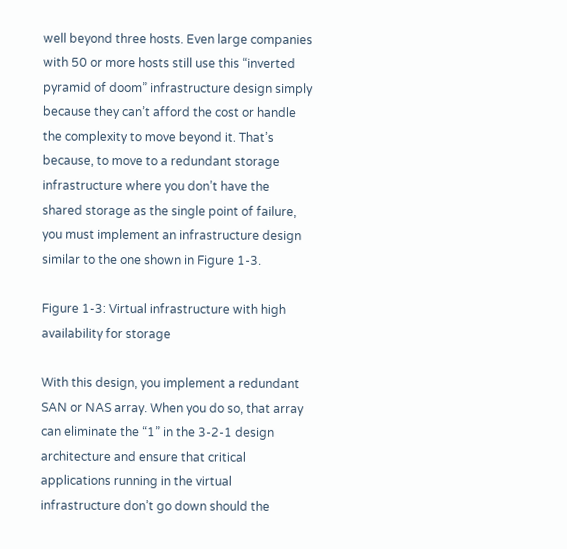well beyond three hosts. Even large companies with 50 or more hosts still use this “inverted pyramid of doom” infrastructure design simply because they can’t afford the cost or handle the complexity to move beyond it. That’s because, to move to a redundant storage infrastructure where you don’t have the shared storage as the single point of failure, you must implement an infrastructure design similar to the one shown in Figure 1-3.

Figure 1-3: Virtual infrastructure with high availability for storage

With this design, you implement a redundant SAN or NAS array. When you do so, that array can eliminate the “1” in the 3-2-1 design architecture and ensure that critical applications running in the virtual infrastructure don’t go down should the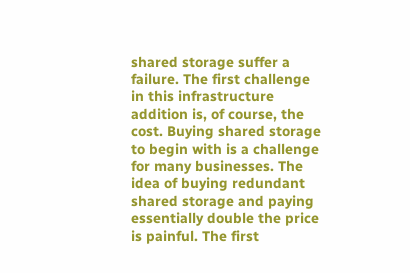shared storage suffer a failure. The first challenge in this infrastructure addition is, of course, the cost. Buying shared storage to begin with is a challenge for many businesses. The idea of buying redundant shared storage and paying essentially double the price is painful. The first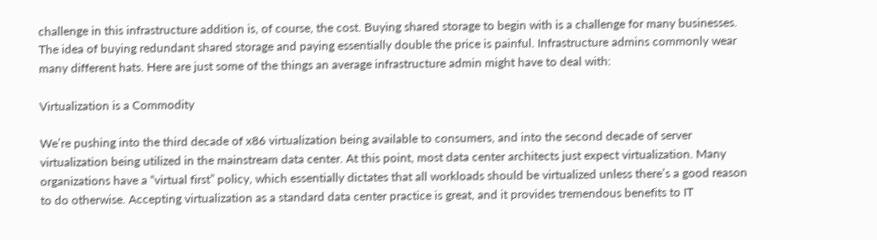challenge in this infrastructure addition is, of course, the cost. Buying shared storage to begin with is a challenge for many businesses. The idea of buying redundant shared storage and paying essentially double the price is painful. Infrastructure admins commonly wear many different hats. Here are just some of the things an average infrastructure admin might have to deal with:

Virtualization is a Commodity

We’re pushing into the third decade of x86 virtualization being available to consumers, and into the second decade of server virtualization being utilized in the mainstream data center. At this point, most data center architects just expect virtualization. Many organizations have a “virtual first” policy, which essentially dictates that all workloads should be virtualized unless there’s a good reason to do otherwise. Accepting virtualization as a standard data center practice is great, and it provides tremendous benefits to IT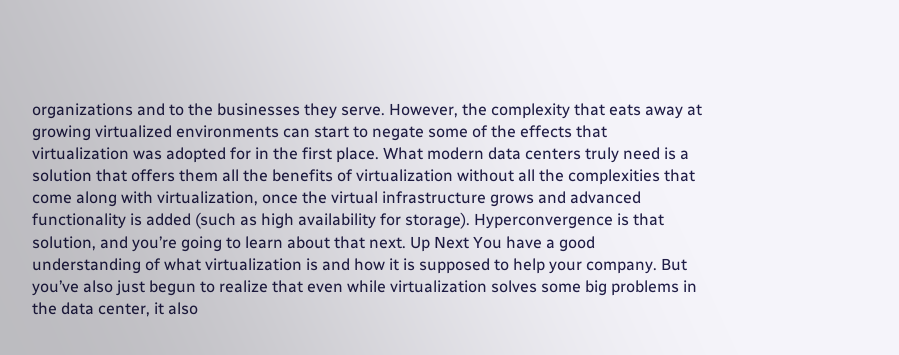organizations and to the businesses they serve. However, the complexity that eats away at growing virtualized environments can start to negate some of the effects that virtualization was adopted for in the first place. What modern data centers truly need is a solution that offers them all the benefits of virtualization without all the complexities that come along with virtualization, once the virtual infrastructure grows and advanced functionality is added (such as high availability for storage). Hyperconvergence is that solution, and you’re going to learn about that next. Up Next You have a good understanding of what virtualization is and how it is supposed to help your company. But you’ve also just begun to realize that even while virtualization solves some big problems in the data center, it also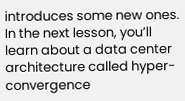introduces some new ones. In the next lesson, you’ll learn about a data center architecture called hyper-convergence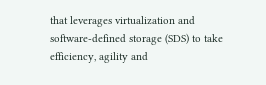that leverages virtualization and software-defined storage (SDS) to take efficiency, agility and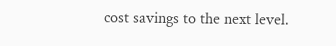cost savings to the next level.